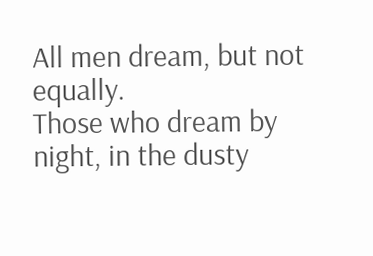All men dream, but not equally.
Those who dream by night, in the dusty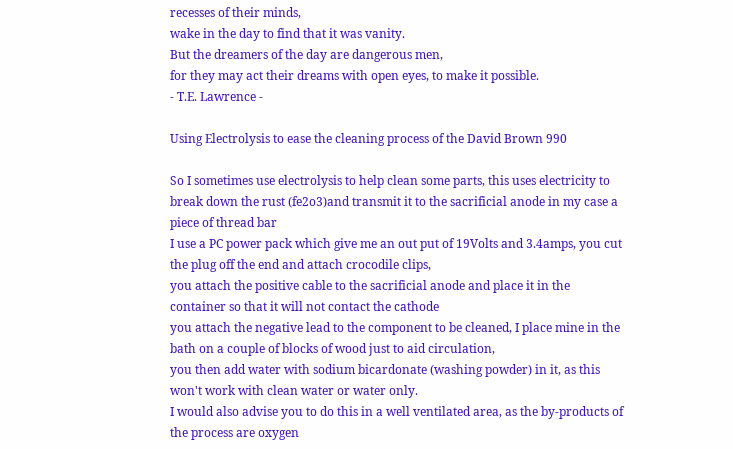recesses of their minds,
wake in the day to find that it was vanity.
But the dreamers of the day are dangerous men,
for they may act their dreams with open eyes, to make it possible.
- T.E. Lawrence -

Using Electrolysis to ease the cleaning process of the David Brown 990

So I sometimes use electrolysis to help clean some parts, this uses electricity to break down the rust (fe2o3)and transmit it to the sacrificial anode in my case a piece of thread bar
I use a PC power pack which give me an out put of 19Volts and 3.4amps, you cut the plug off the end and attach crocodile clips,
you attach the positive cable to the sacrificial anode and place it in the container so that it will not contact the cathode
you attach the negative lead to the component to be cleaned, I place mine in the bath on a couple of blocks of wood just to aid circulation,
you then add water with sodium bicardonate (washing powder) in it, as this won't work with clean water or water only.
I would also advise you to do this in a well ventilated area, as the by-products of the process are oxygen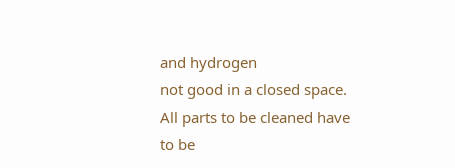and hydrogen
not good in a closed space.
All parts to be cleaned have to be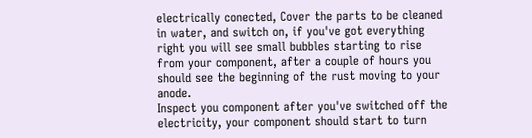electrically conected, Cover the parts to be cleaned in water, and switch on, if you've got everything right you will see small bubbles starting to rise
from your component, after a couple of hours you should see the beginning of the rust moving to your anode.
Inspect you component after you've switched off the electricity, your component should start to turn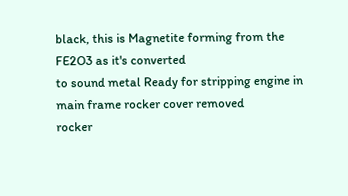black, this is Magnetite forming from the FE2O3 as it's converted
to sound metal Ready for stripping engine in main frame rocker cover removed
rocker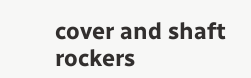cover and shaft rockers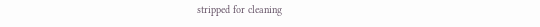stripped for cleaning